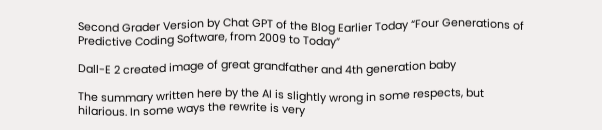Second Grader Version by Chat GPT of the Blog Earlier Today “Four Generations of Predictive Coding Software, from 2009 to Today”

Dall-E 2 created image of great grandfather and 4th generation baby

The summary written here by the AI is slightly wrong in some respects, but hilarious. In some ways the rewrite is very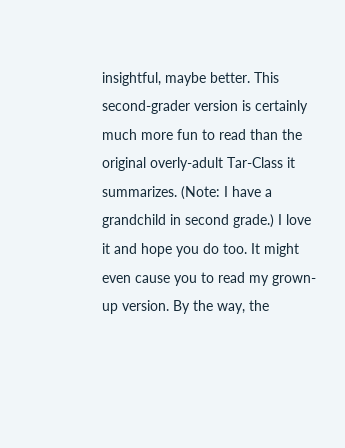insightful, maybe better. This second-grader version is certainly much more fun to read than the original overly-adult Tar-Class it summarizes. (Note: I have a grandchild in second grade.) I love it and hope you do too. It might even cause you to read my grown-up version. By the way, the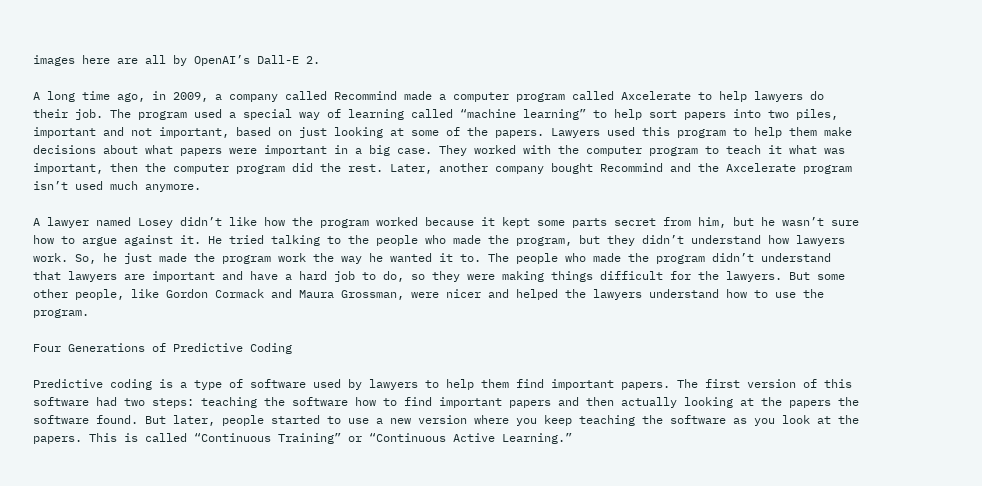images here are all by OpenAI’s Dall-E 2.

A long time ago, in 2009, a company called Recommind made a computer program called Axcelerate to help lawyers do their job. The program used a special way of learning called “machine learning” to help sort papers into two piles, important and not important, based on just looking at some of the papers. Lawyers used this program to help them make decisions about what papers were important in a big case. They worked with the computer program to teach it what was important, then the computer program did the rest. Later, another company bought Recommind and the Axcelerate program isn’t used much anymore.

A lawyer named Losey didn’t like how the program worked because it kept some parts secret from him, but he wasn’t sure how to argue against it. He tried talking to the people who made the program, but they didn’t understand how lawyers work. So, he just made the program work the way he wanted it to. The people who made the program didn’t understand that lawyers are important and have a hard job to do, so they were making things difficult for the lawyers. But some other people, like Gordon Cormack and Maura Grossman, were nicer and helped the lawyers understand how to use the program.

Four Generations of Predictive Coding

Predictive coding is a type of software used by lawyers to help them find important papers. The first version of this software had two steps: teaching the software how to find important papers and then actually looking at the papers the software found. But later, people started to use a new version where you keep teaching the software as you look at the papers. This is called “Continuous Training” or “Continuous Active Learning.”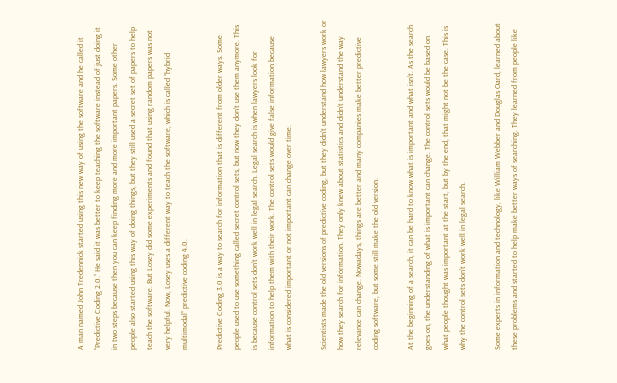A man named John Tredennick started using this new way of using the software and he called it “Predictive Coding 2.0.” He said it was better to keep teaching the software instead of just doing it in two steps because then you can keep finding more and more important papers. Some other people also started using this way of doing things, but they still used a secret set of papers to help teach the software. But Losey did some experiments and found that using random papers was not very helpful. Now, Losey uses a different way to teach the software, which is called “hybrid multimodal” predictive coding 4.0.

Predictive Coding 3.0 is a way to search for information that is different from older ways. Some people used to use something called secret control sets, but now they don’t use them anymore. This is because control sets don’t work well in legal search. Legal search is when lawyers look for information to help them with their work. The control sets would give false information because what is considered important or not important can change over time.

Scientists made the old versions of predictive coding, but they didn’t understand how lawyers work or how they search for information. They only knew about statistics and didn’t understand the way relevance can change. Nowadays, things are better and many companies make better predictive coding software, but some still make the old version.

At the beginning of a search, it can be hard to know what is important and what isn’t. As the search goes on, the understanding of what is important can change. The control sets would be based on what people thought was important at the start, but by the end, that might not be the case. This is why the control sets don’t work well in legal search.

Some experts in information and technology, like William Webber and Douglas Oard, learned about these problems and started to help make better ways of searching. They learned from people like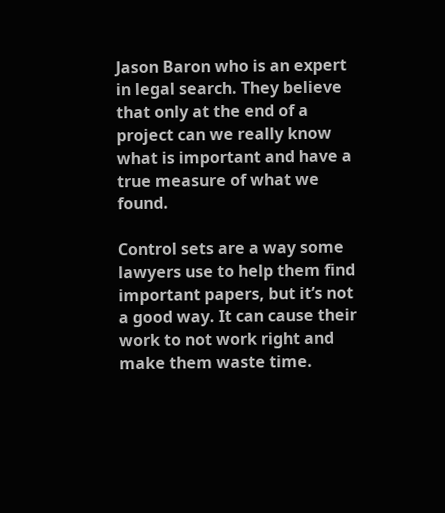Jason Baron who is an expert in legal search. They believe that only at the end of a project can we really know what is important and have a true measure of what we found.

Control sets are a way some lawyers use to help them find important papers, but it’s not a good way. It can cause their work to not work right and make them waste time.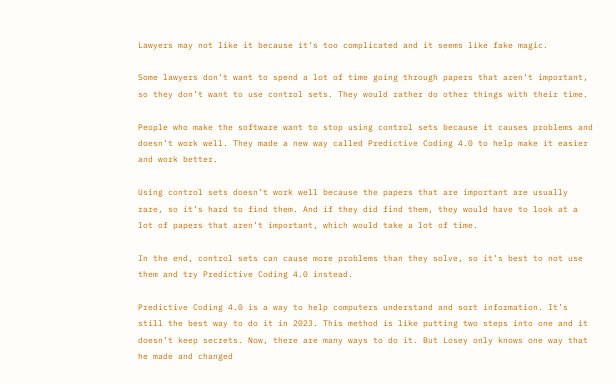Lawyers may not like it because it’s too complicated and it seems like fake magic.

Some lawyers don’t want to spend a lot of time going through papers that aren’t important, so they don’t want to use control sets. They would rather do other things with their time.

People who make the software want to stop using control sets because it causes problems and doesn’t work well. They made a new way called Predictive Coding 4.0 to help make it easier and work better.

Using control sets doesn’t work well because the papers that are important are usually rare, so it’s hard to find them. And if they did find them, they would have to look at a lot of papers that aren’t important, which would take a lot of time.

In the end, control sets can cause more problems than they solve, so it’s best to not use them and try Predictive Coding 4.0 instead.

Predictive Coding 4.0 is a way to help computers understand and sort information. It’s still the best way to do it in 2023. This method is like putting two steps into one and it doesn’t keep secrets. Now, there are many ways to do it. But Losey only knows one way that he made and changed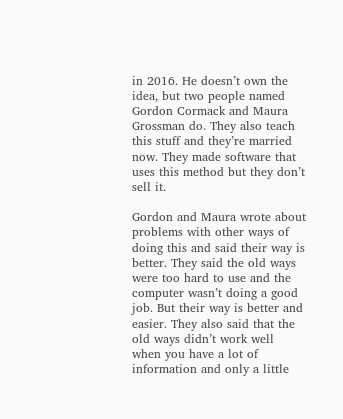in 2016. He doesn’t own the idea, but two people named Gordon Cormack and Maura Grossman do. They also teach this stuff and they’re married now. They made software that uses this method but they don’t sell it.

Gordon and Maura wrote about problems with other ways of doing this and said their way is better. They said the old ways were too hard to use and the computer wasn’t doing a good job. But their way is better and easier. They also said that the old ways didn’t work well when you have a lot of information and only a little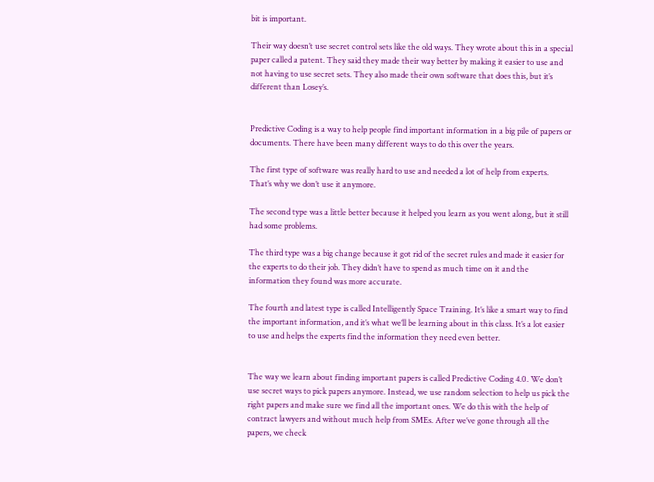bit is important.

Their way doesn’t use secret control sets like the old ways. They wrote about this in a special paper called a patent. They said they made their way better by making it easier to use and not having to use secret sets. They also made their own software that does this, but it’s different than Losey’s.


Predictive Coding is a way to help people find important information in a big pile of papers or documents. There have been many different ways to do this over the years.

The first type of software was really hard to use and needed a lot of help from experts. That’s why we don’t use it anymore.

The second type was a little better because it helped you learn as you went along, but it still had some problems.

The third type was a big change because it got rid of the secret rules and made it easier for the experts to do their job. They didn’t have to spend as much time on it and the information they found was more accurate.

The fourth and latest type is called Intelligently Space Training. It’s like a smart way to find the important information, and it’s what we’ll be learning about in this class. It’s a lot easier to use and helps the experts find the information they need even better.


The way we learn about finding important papers is called Predictive Coding 4.0. We don’t use secret ways to pick papers anymore. Instead, we use random selection to help us pick the right papers and make sure we find all the important ones. We do this with the help of contract lawyers and without much help from SMEs. After we’ve gone through all the papers, we check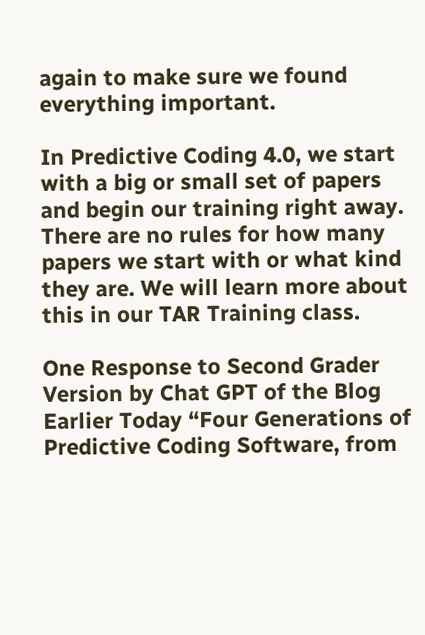again to make sure we found everything important.

In Predictive Coding 4.0, we start with a big or small set of papers and begin our training right away. There are no rules for how many papers we start with or what kind they are. We will learn more about this in our TAR Training class.

One Response to Second Grader Version by Chat GPT of the Blog Earlier Today “Four Generations of Predictive Coding Software, from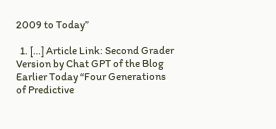2009 to Today”

  1. […] Article Link: Second Grader Version by Chat GPT of the Blog Earlier Today “Four Generations of Predictive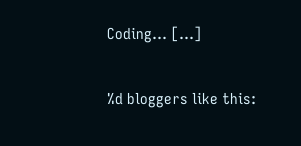Coding… […]

%d bloggers like this: